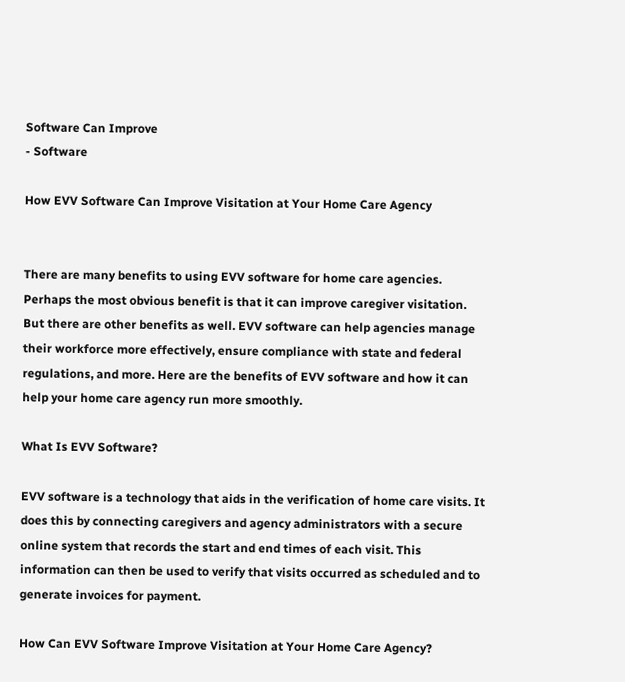Software Can Improve
- Software

How EVV Software Can Improve Visitation at Your Home Care Agency


There are many benefits to using EVV software for home care agencies. Perhaps the most obvious benefit is that it can improve caregiver visitation. But there are other benefits as well. EVV software can help agencies manage their workforce more effectively, ensure compliance with state and federal regulations, and more. Here are the benefits of EVV software and how it can help your home care agency run more smoothly.

What Is EVV Software?

EVV software is a technology that aids in the verification of home care visits. It does this by connecting caregivers and agency administrators with a secure online system that records the start and end times of each visit. This information can then be used to verify that visits occurred as scheduled and to generate invoices for payment.

How Can EVV Software Improve Visitation at Your Home Care Agency?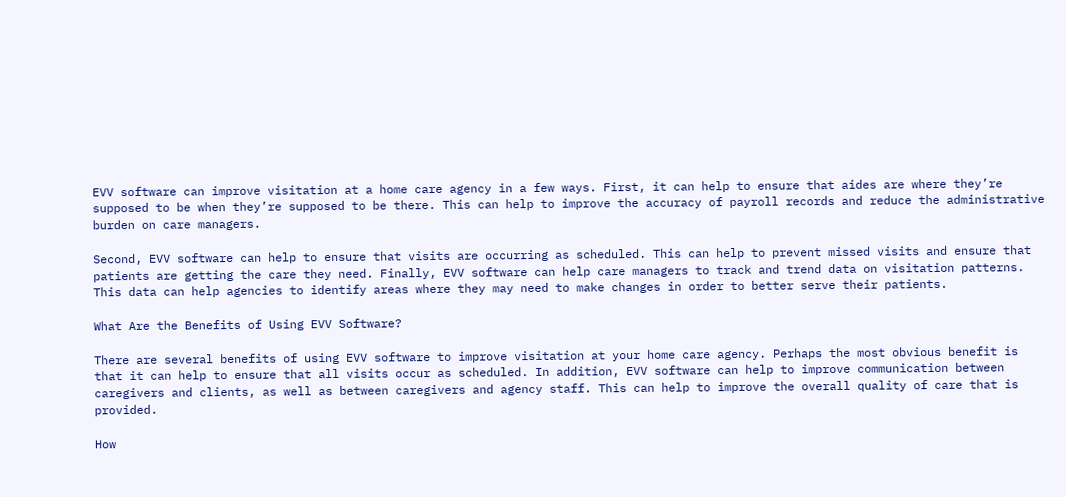EVV software can improve visitation at a home care agency in a few ways. First, it can help to ensure that aides are where they’re supposed to be when they’re supposed to be there. This can help to improve the accuracy of payroll records and reduce the administrative burden on care managers.

Second, EVV software can help to ensure that visits are occurring as scheduled. This can help to prevent missed visits and ensure that patients are getting the care they need. Finally, EVV software can help care managers to track and trend data on visitation patterns. This data can help agencies to identify areas where they may need to make changes in order to better serve their patients.

What Are the Benefits of Using EVV Software?

There are several benefits of using EVV software to improve visitation at your home care agency. Perhaps the most obvious benefit is that it can help to ensure that all visits occur as scheduled. In addition, EVV software can help to improve communication between caregivers and clients, as well as between caregivers and agency staff. This can help to improve the overall quality of care that is provided.

How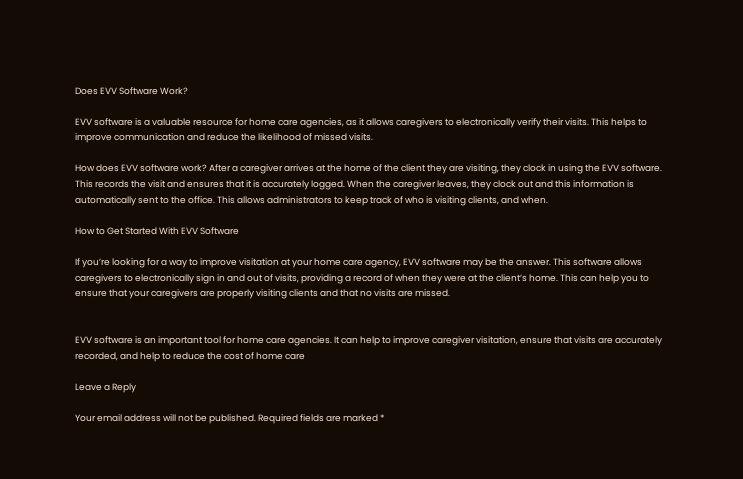Does EVV Software Work?

EVV software is a valuable resource for home care agencies, as it allows caregivers to electronically verify their visits. This helps to improve communication and reduce the likelihood of missed visits.

How does EVV software work? After a caregiver arrives at the home of the client they are visiting, they clock in using the EVV software. This records the visit and ensures that it is accurately logged. When the caregiver leaves, they clock out and this information is automatically sent to the office. This allows administrators to keep track of who is visiting clients, and when.

How to Get Started With EVV Software

If you’re looking for a way to improve visitation at your home care agency, EVV software may be the answer. This software allows caregivers to electronically sign in and out of visits, providing a record of when they were at the client’s home. This can help you to ensure that your caregivers are properly visiting clients and that no visits are missed.


EVV software is an important tool for home care agencies. It can help to improve caregiver visitation, ensure that visits are accurately recorded, and help to reduce the cost of home care

Leave a Reply

Your email address will not be published. Required fields are marked *